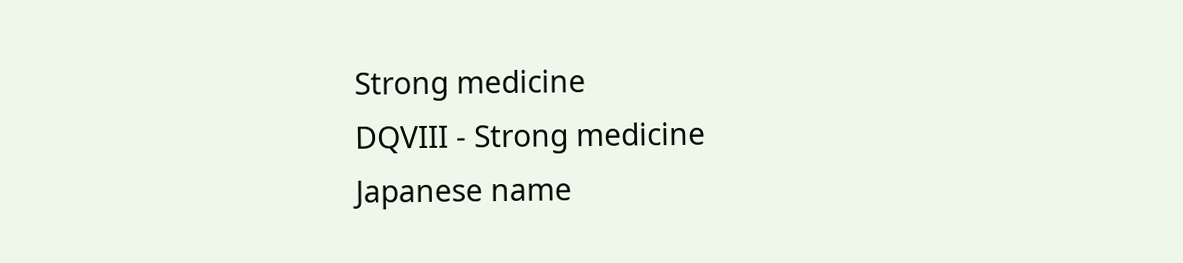Strong medicine
DQVIII - Strong medicine
Japanese name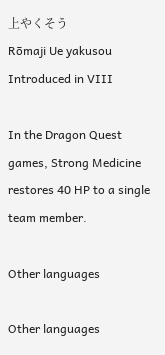上やくそう
Rōmaji Ue yakusou
Introduced in VIII

In the Dragon Quest games, Strong Medicine restores 40 HP to a single team member.

Other languages

Other languages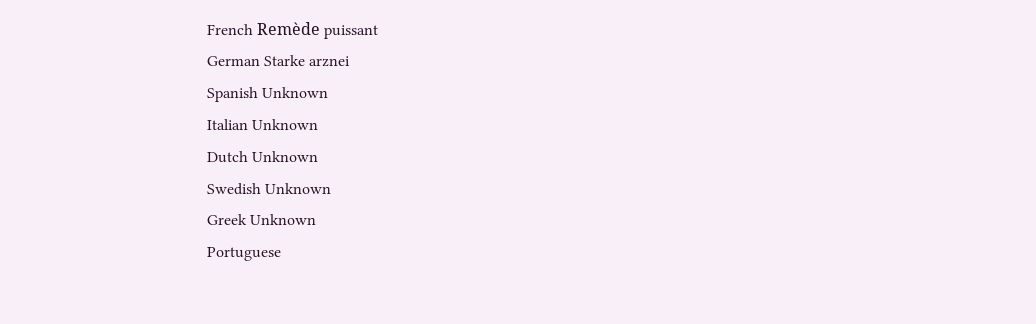French Remède puissant
German Starke arznei
Spanish Unknown
Italian Unknown
Dutch Unknown
Swedish Unknown
Greek Unknown
Portuguese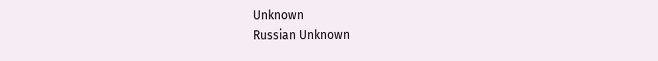Unknown
Russian Unknown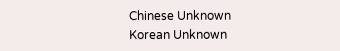Chinese Unknown
Korean Unknown